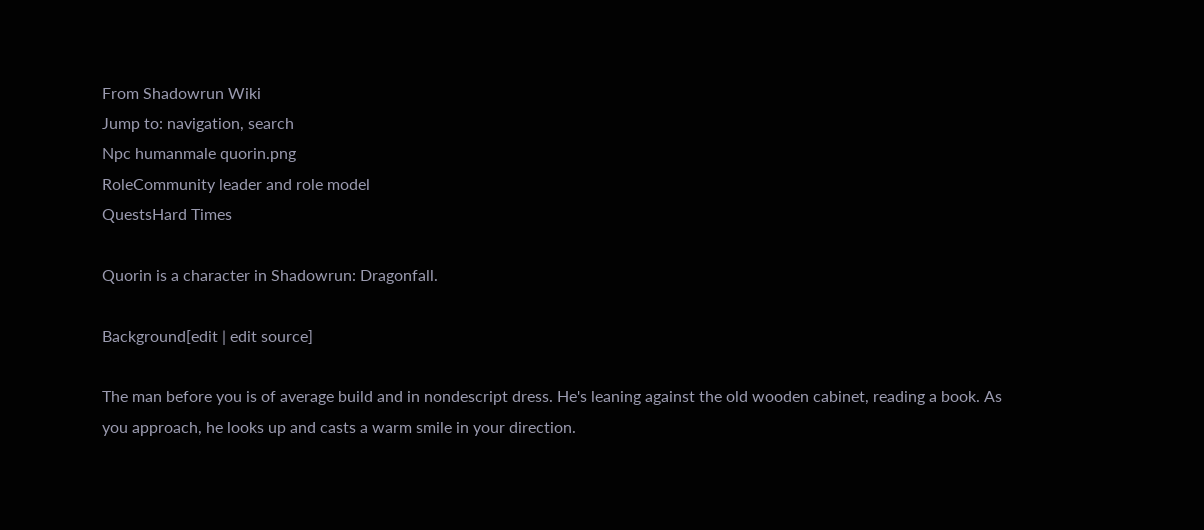From Shadowrun Wiki
Jump to: navigation, search
Npc humanmale quorin.png
RoleCommunity leader and role model
QuestsHard Times

Quorin is a character in Shadowrun: Dragonfall.

Background[edit | edit source]

The man before you is of average build and in nondescript dress. He's leaning against the old wooden cabinet, reading a book. As you approach, he looks up and casts a warm smile in your direction.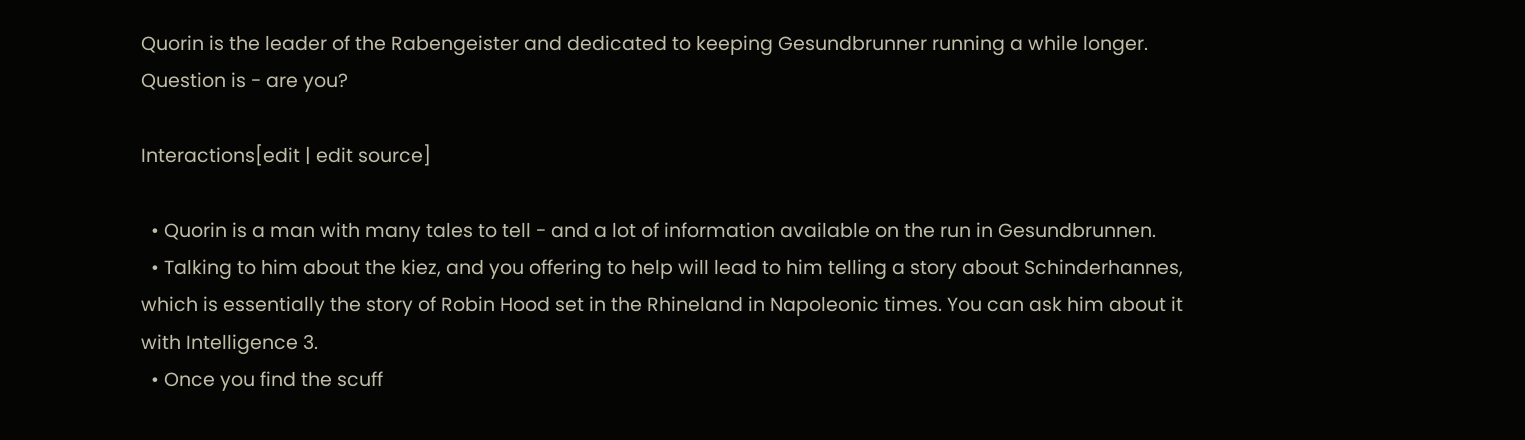Quorin is the leader of the Rabengeister and dedicated to keeping Gesundbrunner running a while longer. Question is - are you?

Interactions[edit | edit source]

  • Quorin is a man with many tales to tell - and a lot of information available on the run in Gesundbrunnen.
  • Talking to him about the kiez, and you offering to help will lead to him telling a story about Schinderhannes, which is essentially the story of Robin Hood set in the Rhineland in Napoleonic times. You can ask him about it with Intelligence 3.
  • Once you find the scuff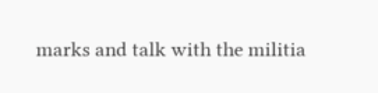marks and talk with the militia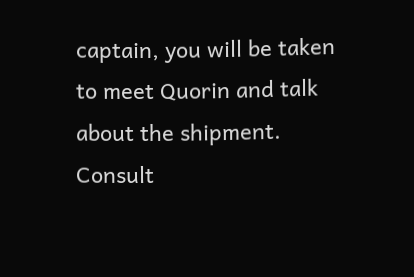captain, you will be taken to meet Quorin and talk about the shipment. Consult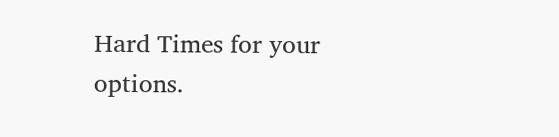Hard Times for your options.